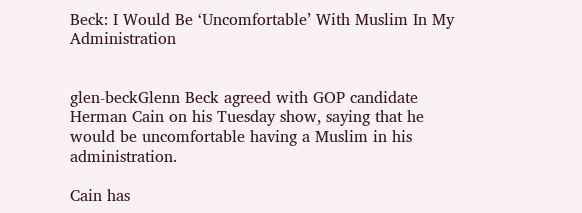Beck: I Would Be ‘Uncomfortable’ With Muslim In My Administration


glen-beckGlenn Beck agreed with GOP candidate Herman Cain on his Tuesday show, saying that he would be uncomfortable having a Muslim in his administration.

Cain has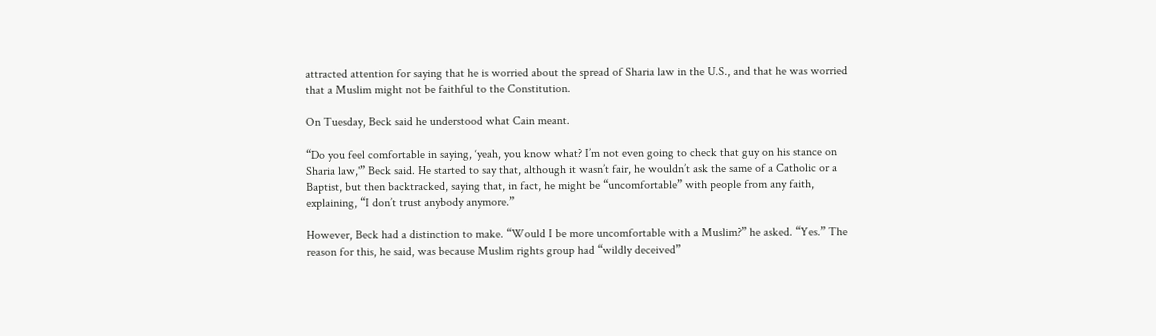attracted attention for saying that he is worried about the spread of Sharia law in the U.S., and that he was worried that a Muslim might not be faithful to the Constitution.

On Tuesday, Beck said he understood what Cain meant.

“Do you feel comfortable in saying, ‘yeah, you know what? I’m not even going to check that guy on his stance on Sharia law,'” Beck said. He started to say that, although it wasn’t fair, he wouldn’t ask the same of a Catholic or a Baptist, but then backtracked, saying that, in fact, he might be “uncomfortable” with people from any faith, explaining, “I don’t trust anybody anymore.”

However, Beck had a distinction to make. “Would I be more uncomfortable with a Muslim?” he asked. “Yes.” The reason for this, he said, was because Muslim rights group had “wildly deceived”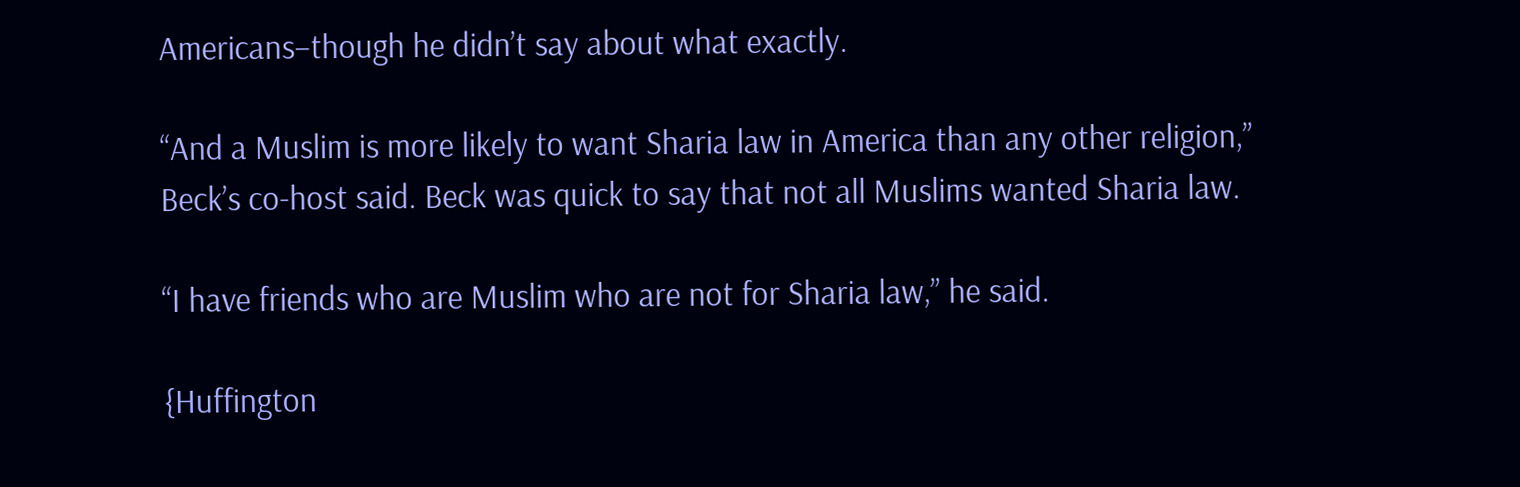Americans–though he didn’t say about what exactly.

“And a Muslim is more likely to want Sharia law in America than any other religion,” Beck’s co-host said. Beck was quick to say that not all Muslims wanted Sharia law.

“I have friends who are Muslim who are not for Sharia law,” he said.

{Huffington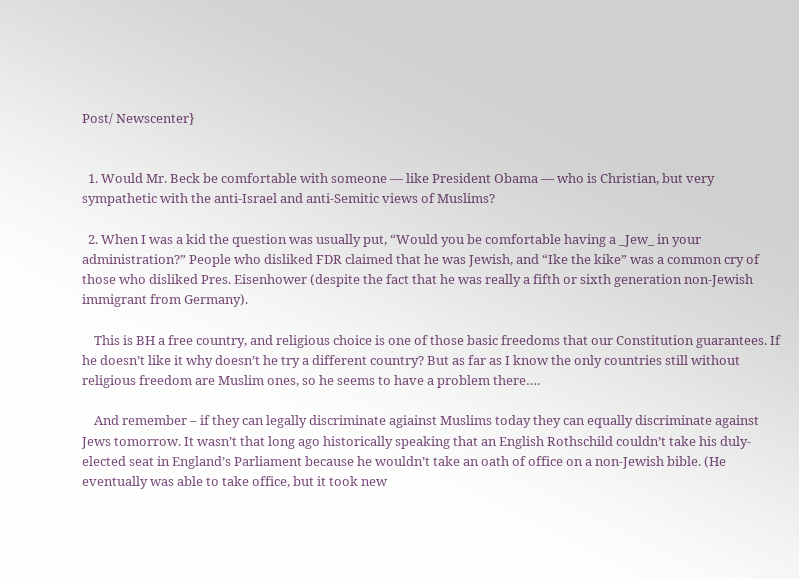Post/ Newscenter}


  1. Would Mr. Beck be comfortable with someone — like President Obama — who is Christian, but very sympathetic with the anti-Israel and anti-Semitic views of Muslims?

  2. When I was a kid the question was usually put, “Would you be comfortable having a _Jew_ in your administration?” People who disliked FDR claimed that he was Jewish, and “Ike the kike” was a common cry of those who disliked Pres. Eisenhower (despite the fact that he was really a fifth or sixth generation non-Jewish immigrant from Germany).

    This is BH a free country, and religious choice is one of those basic freedoms that our Constitution guarantees. If he doesn’t like it why doesn’t he try a different country? But as far as I know the only countries still without religious freedom are Muslim ones, so he seems to have a problem there….

    And remember – if they can legally discriminate agiainst Muslims today they can equally discriminate against Jews tomorrow. It wasn’t that long ago historically speaking that an English Rothschild couldn’t take his duly-elected seat in England’s Parliament because he wouldn’t take an oath of office on a non-Jewish bible. (He eventually was able to take office, but it took new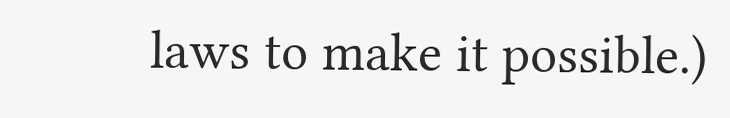laws to make it possible.)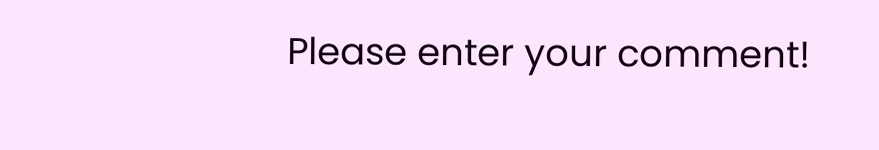Please enter your comment!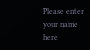Please enter your name here